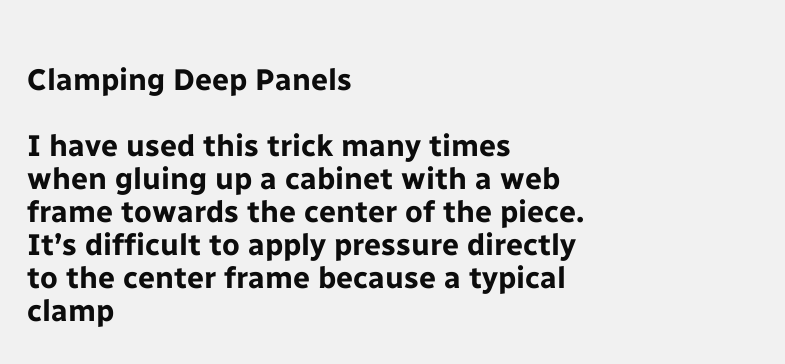Clamping Deep Panels

I have used this trick many times when gluing up a cabinet with a web frame towards the center of the piece. It’s difficult to apply pressure directly to the center frame because a typical clamp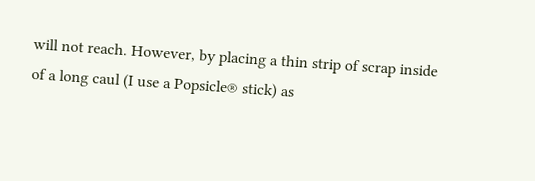will not reach. However, by placing a thin strip of scrap inside of a long caul (I use a Popsicle® stick) as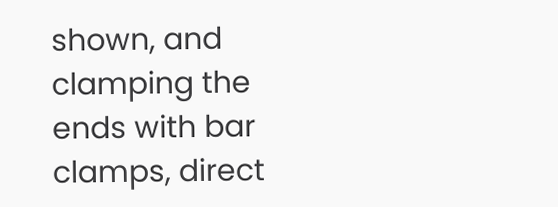shown, and clamping the ends with bar clamps, direct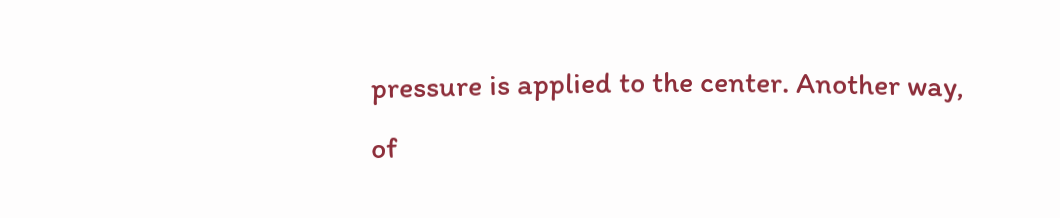pressure is applied to the center. Another way, of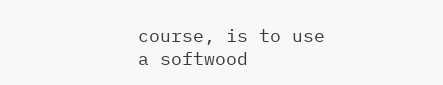course, is to use a softwood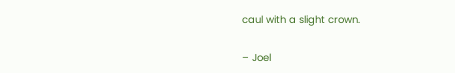caul with a slight crown.

– Joel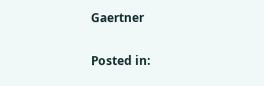Gaertner

Posted in: